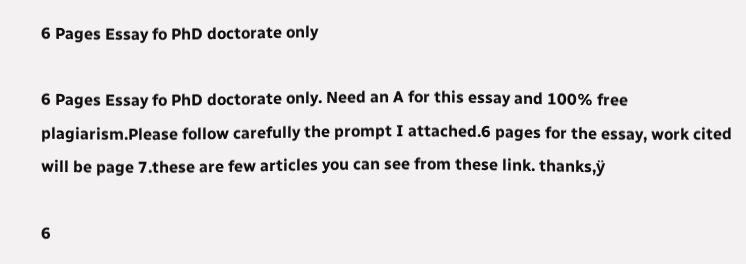6 Pages Essay fo PhD doctorate only

6 Pages Essay fo PhD doctorate only. Need an A for this essay and 100% free plagiarism.Please follow carefully the prompt I attached.6 pages for the essay, work cited will be page 7.these are few articles you can see from these link. thanks,ÿ

6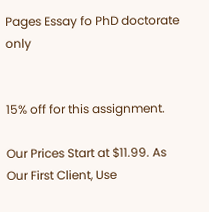Pages Essay fo PhD doctorate only


15% off for this assignment.

Our Prices Start at $11.99. As Our First Client, Use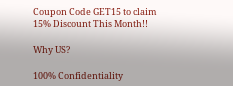Coupon Code GET15 to claim 15% Discount This Month!!

Why US?

100% Confidentiality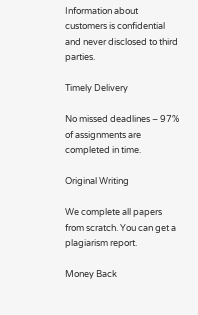Information about customers is confidential and never disclosed to third parties.

Timely Delivery

No missed deadlines – 97% of assignments are completed in time.

Original Writing

We complete all papers from scratch. You can get a plagiarism report.

Money Back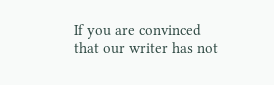If you are convinced that our writer has not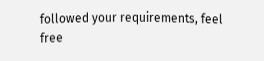followed your requirements, feel free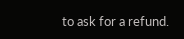to ask for a refund.